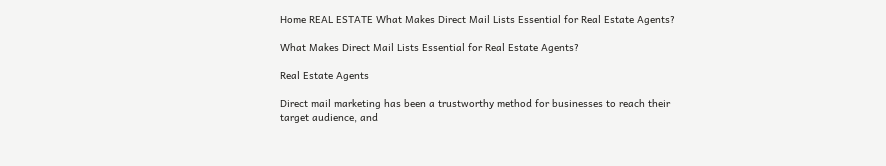Home REAL ESTATE What Makes Direct Mail Lists Essential for Real Estate Agents?

What Makes Direct Mail Lists Essential for Real Estate Agents?

Real Estate Agents

Direct mail marketing has been a trustworthy method for businesses to reach their target audience, and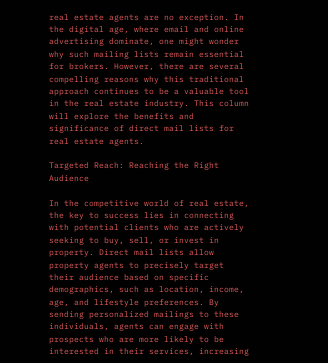real estate agents are no exception. In the digital age, where email and online advertising dominate, one might wonder why such mailing lists remain essential for brokers. However, there are several compelling reasons why this traditional approach continues to be a valuable tool in the real estate industry. This column will explore the benefits and significance of direct mail lists for real estate agents.

Targeted Reach: Reaching the Right Audience

In the competitive world of real estate, the key to success lies in connecting with potential clients who are actively seeking to buy, sell, or invest in property. Direct mail lists allow property agents to precisely target their audience based on specific demographics, such as location, income, age, and lifestyle preferences. By sending personalized mailings to these individuals, agents can engage with prospects who are more likely to be interested in their services, increasing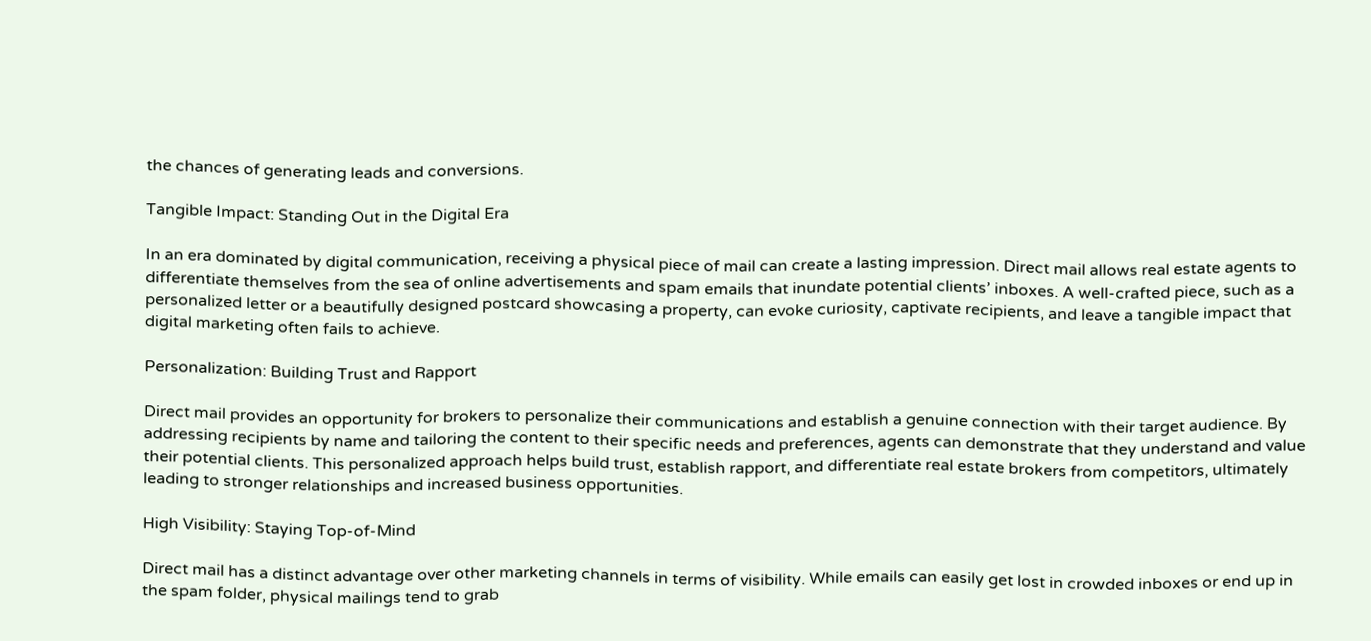the chances of generating leads and conversions.

Tangible Impact: Standing Out in the Digital Era

In an era dominated by digital communication, receiving a physical piece of mail can create a lasting impression. Direct mail allows real estate agents to differentiate themselves from the sea of online advertisements and spam emails that inundate potential clients’ inboxes. A well-crafted piece, such as a personalized letter or a beautifully designed postcard showcasing a property, can evoke curiosity, captivate recipients, and leave a tangible impact that digital marketing often fails to achieve.

Personalization: Building Trust and Rapport

Direct mail provides an opportunity for brokers to personalize their communications and establish a genuine connection with their target audience. By addressing recipients by name and tailoring the content to their specific needs and preferences, agents can demonstrate that they understand and value their potential clients. This personalized approach helps build trust, establish rapport, and differentiate real estate brokers from competitors, ultimately leading to stronger relationships and increased business opportunities.

High Visibility: Staying Top-of-Mind

Direct mail has a distinct advantage over other marketing channels in terms of visibility. While emails can easily get lost in crowded inboxes or end up in the spam folder, physical mailings tend to grab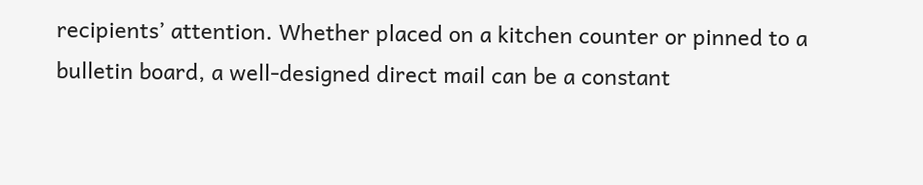recipients’ attention. Whether placed on a kitchen counter or pinned to a bulletin board, a well-designed direct mail can be a constant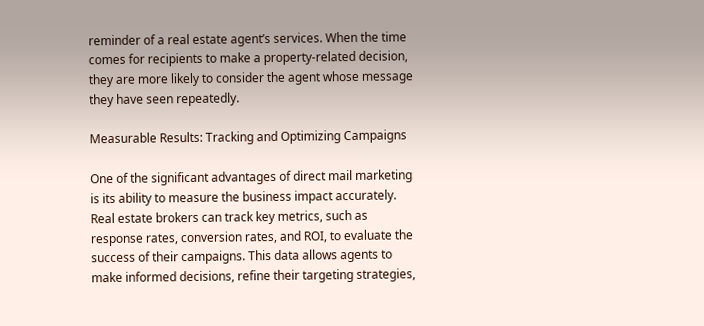reminder of a real estate agent’s services. When the time comes for recipients to make a property-related decision, they are more likely to consider the agent whose message they have seen repeatedly.

Measurable Results: Tracking and Optimizing Campaigns

One of the significant advantages of direct mail marketing is its ability to measure the business impact accurately. Real estate brokers can track key metrics, such as response rates, conversion rates, and ROI, to evaluate the success of their campaigns. This data allows agents to make informed decisions, refine their targeting strategies,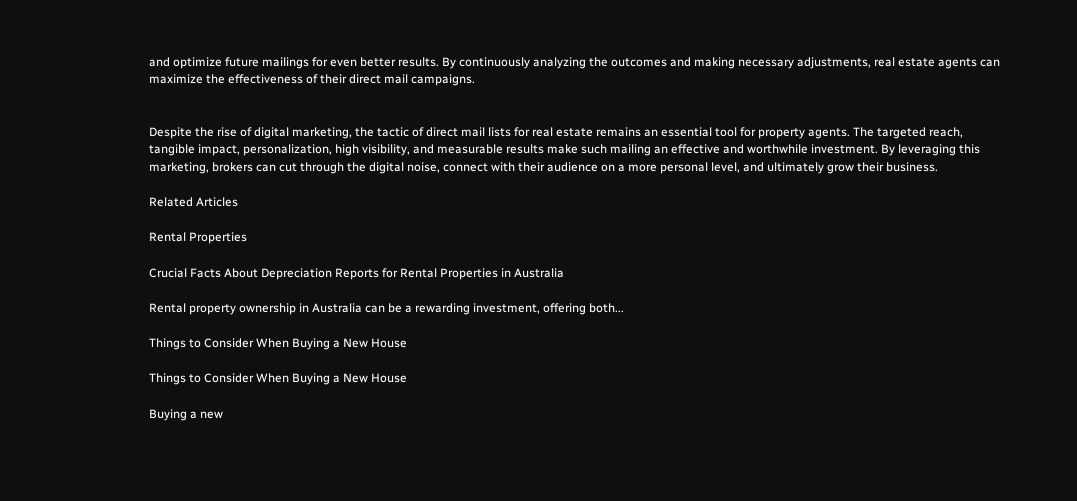and optimize future mailings for even better results. By continuously analyzing the outcomes and making necessary adjustments, real estate agents can maximize the effectiveness of their direct mail campaigns.


Despite the rise of digital marketing, the tactic of direct mail lists for real estate remains an essential tool for property agents. The targeted reach, tangible impact, personalization, high visibility, and measurable results make such mailing an effective and worthwhile investment. By leveraging this marketing, brokers can cut through the digital noise, connect with their audience on a more personal level, and ultimately grow their business.

Related Articles

Rental Properties

Crucial Facts About Depreciation Reports for Rental Properties in Australia

Rental property ownership in Australia can be a rewarding investment, offering both...

Things to Consider When Buying a New House

Things to Consider When Buying a New House

Buying a new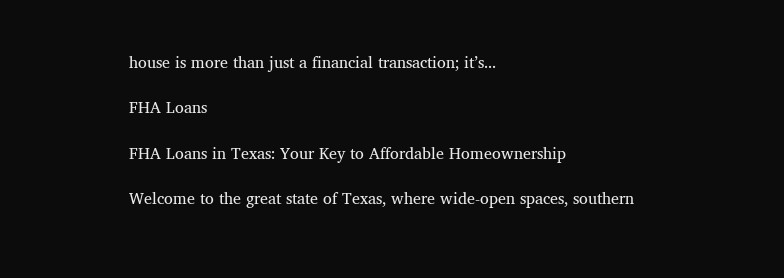house is more than just a financial transaction; it’s...

FHA Loans

FHA Loans in Texas: Your Key to Affordable Homeownership

Welcome to the great state of Texas, where wide-open spaces, southern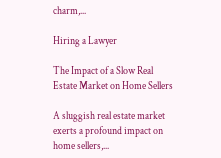charm,...

Hiring a Lawyer

The Impact of a Slow Real Estate Market on Home Sellers

A sluggish real estate market exerts a profound impact on home sellers,...